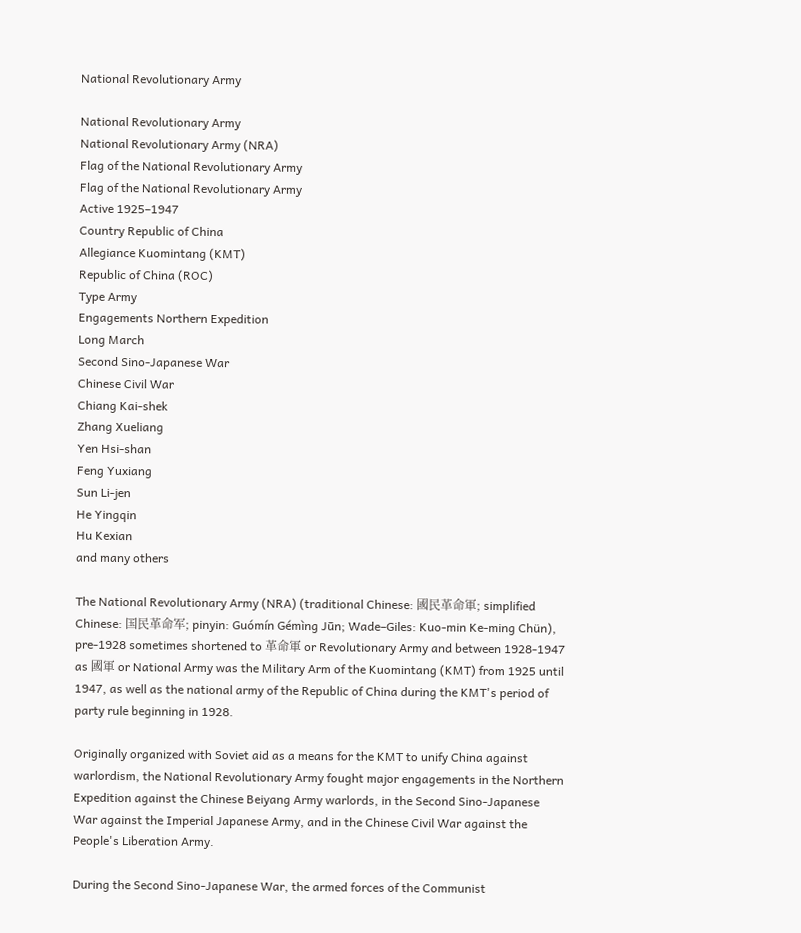National Revolutionary Army

National Revolutionary Army
National Revolutionary Army (NRA)
Flag of the National Revolutionary Army
Flag of the National Revolutionary Army
Active 1925–1947
Country Republic of China
Allegiance Kuomintang (KMT)
Republic of China (ROC)
Type Army
Engagements Northern Expedition
Long March
Second Sino-Japanese War
Chinese Civil War
Chiang Kai-shek
Zhang Xueliang
Yen Hsi-shan
Feng Yuxiang
Sun Li-jen
He Yingqin
Hu Kexian
and many others

The National Revolutionary Army (NRA) (traditional Chinese: 國民革命軍; simplified Chinese: 国民革命军; pinyin: Guómín Gémìng Jūn; Wade–Giles: Kuo-min Ke-ming Chün), pre-1928 sometimes shortened to 革命軍 or Revolutionary Army and between 1928-1947 as 國軍 or National Army was the Military Arm of the Kuomintang (KMT) from 1925 until 1947, as well as the national army of the Republic of China during the KMT's period of party rule beginning in 1928.

Originally organized with Soviet aid as a means for the KMT to unify China against warlordism, the National Revolutionary Army fought major engagements in the Northern Expedition against the Chinese Beiyang Army warlords, in the Second Sino-Japanese War against the Imperial Japanese Army, and in the Chinese Civil War against the People's Liberation Army.

During the Second Sino-Japanese War, the armed forces of the Communist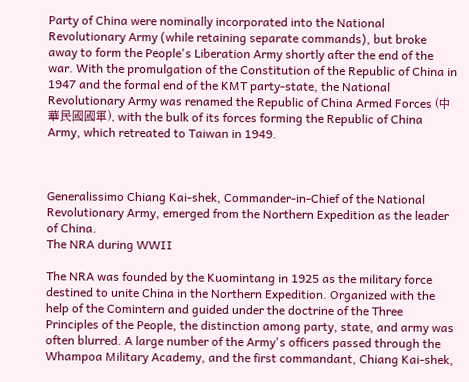Party of China were nominally incorporated into the National Revolutionary Army (while retaining separate commands), but broke away to form the People's Liberation Army shortly after the end of the war. With the promulgation of the Constitution of the Republic of China in 1947 and the formal end of the KMT party-state, the National Revolutionary Army was renamed the Republic of China Armed Forces (中華民國國軍), with the bulk of its forces forming the Republic of China Army, which retreated to Taiwan in 1949.



Generalissimo Chiang Kai-shek, Commander-in-Chief of the National Revolutionary Army, emerged from the Northern Expedition as the leader of China.
The NRA during WWII

The NRA was founded by the Kuomintang in 1925 as the military force destined to unite China in the Northern Expedition. Organized with the help of the Comintern and guided under the doctrine of the Three Principles of the People, the distinction among party, state, and army was often blurred. A large number of the Army's officers passed through the Whampoa Military Academy, and the first commandant, Chiang Kai-shek,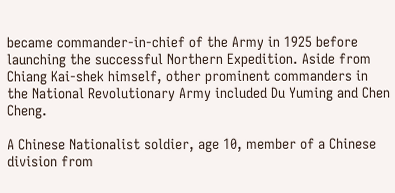became commander-in-chief of the Army in 1925 before launching the successful Northern Expedition. Aside from Chiang Kai-shek himself, other prominent commanders in the National Revolutionary Army included Du Yuming and Chen Cheng.

A Chinese Nationalist soldier, age 10, member of a Chinese division from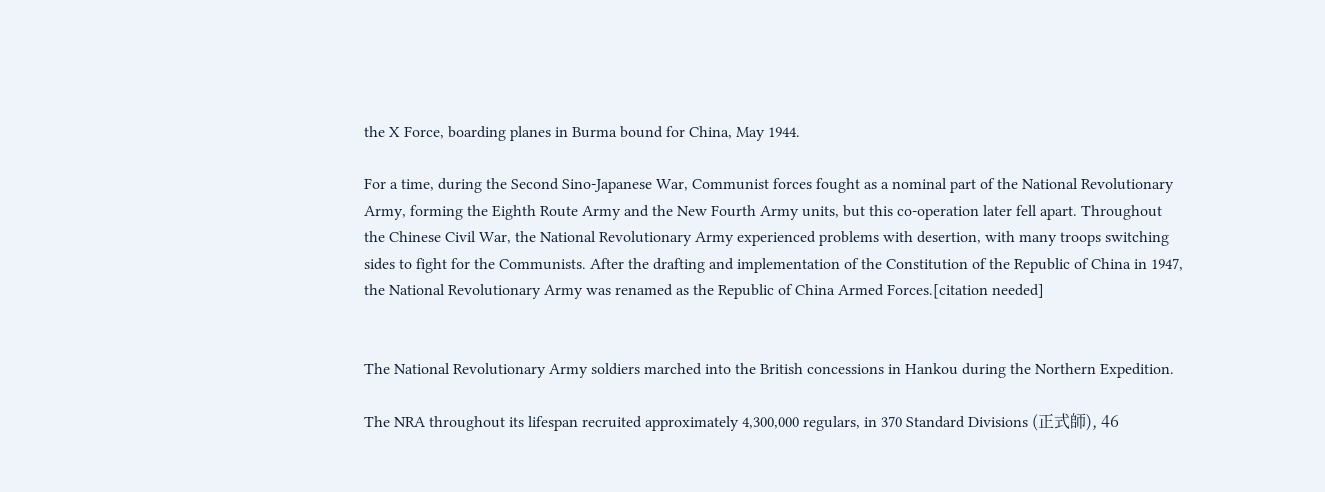the X Force, boarding planes in Burma bound for China, May 1944.

For a time, during the Second Sino-Japanese War, Communist forces fought as a nominal part of the National Revolutionary Army, forming the Eighth Route Army and the New Fourth Army units, but this co-operation later fell apart. Throughout the Chinese Civil War, the National Revolutionary Army experienced problems with desertion, with many troops switching sides to fight for the Communists. After the drafting and implementation of the Constitution of the Republic of China in 1947, the National Revolutionary Army was renamed as the Republic of China Armed Forces.[citation needed]


The National Revolutionary Army soldiers marched into the British concessions in Hankou during the Northern Expedition.

The NRA throughout its lifespan recruited approximately 4,300,000 regulars, in 370 Standard Divisions (正式師), 46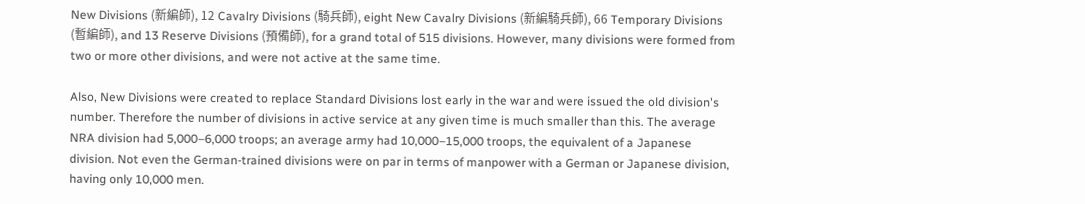New Divisions (新編師), 12 Cavalry Divisions (騎兵師), eight New Cavalry Divisions (新編騎兵師), 66 Temporary Divisions (暫編師), and 13 Reserve Divisions (預備師), for a grand total of 515 divisions. However, many divisions were formed from two or more other divisions, and were not active at the same time.

Also, New Divisions were created to replace Standard Divisions lost early in the war and were issued the old division's number. Therefore the number of divisions in active service at any given time is much smaller than this. The average NRA division had 5,000–6,000 troops; an average army had 10,000–15,000 troops, the equivalent of a Japanese division. Not even the German-trained divisions were on par in terms of manpower with a German or Japanese division, having only 10,000 men.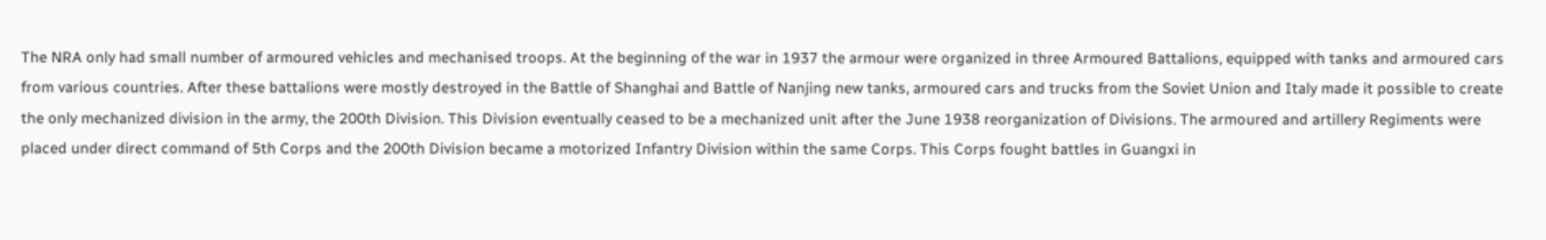The NRA only had small number of armoured vehicles and mechanised troops. At the beginning of the war in 1937 the armour were organized in three Armoured Battalions, equipped with tanks and armoured cars from various countries. After these battalions were mostly destroyed in the Battle of Shanghai and Battle of Nanjing new tanks, armoured cars and trucks from the Soviet Union and Italy made it possible to create the only mechanized division in the army, the 200th Division. This Division eventually ceased to be a mechanized unit after the June 1938 reorganization of Divisions. The armoured and artillery Regiments were placed under direct command of 5th Corps and the 200th Division became a motorized Infantry Division within the same Corps. This Corps fought battles in Guangxi in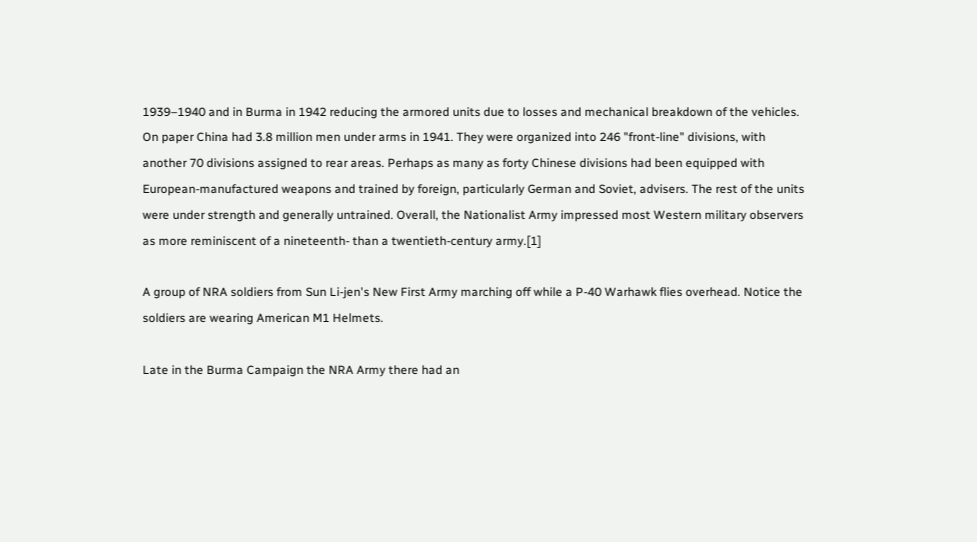1939–1940 and in Burma in 1942 reducing the armored units due to losses and mechanical breakdown of the vehicles. On paper China had 3.8 million men under arms in 1941. They were organized into 246 "front-line" divisions, with another 70 divisions assigned to rear areas. Perhaps as many as forty Chinese divisions had been equipped with European-manufactured weapons and trained by foreign, particularly German and Soviet, advisers. The rest of the units were under strength and generally untrained. Overall, the Nationalist Army impressed most Western military observers as more reminiscent of a nineteenth- than a twentieth-century army.[1]

A group of NRA soldiers from Sun Li-jen's New First Army marching off while a P-40 Warhawk flies overhead. Notice the soldiers are wearing American M1 Helmets.

Late in the Burma Campaign the NRA Army there had an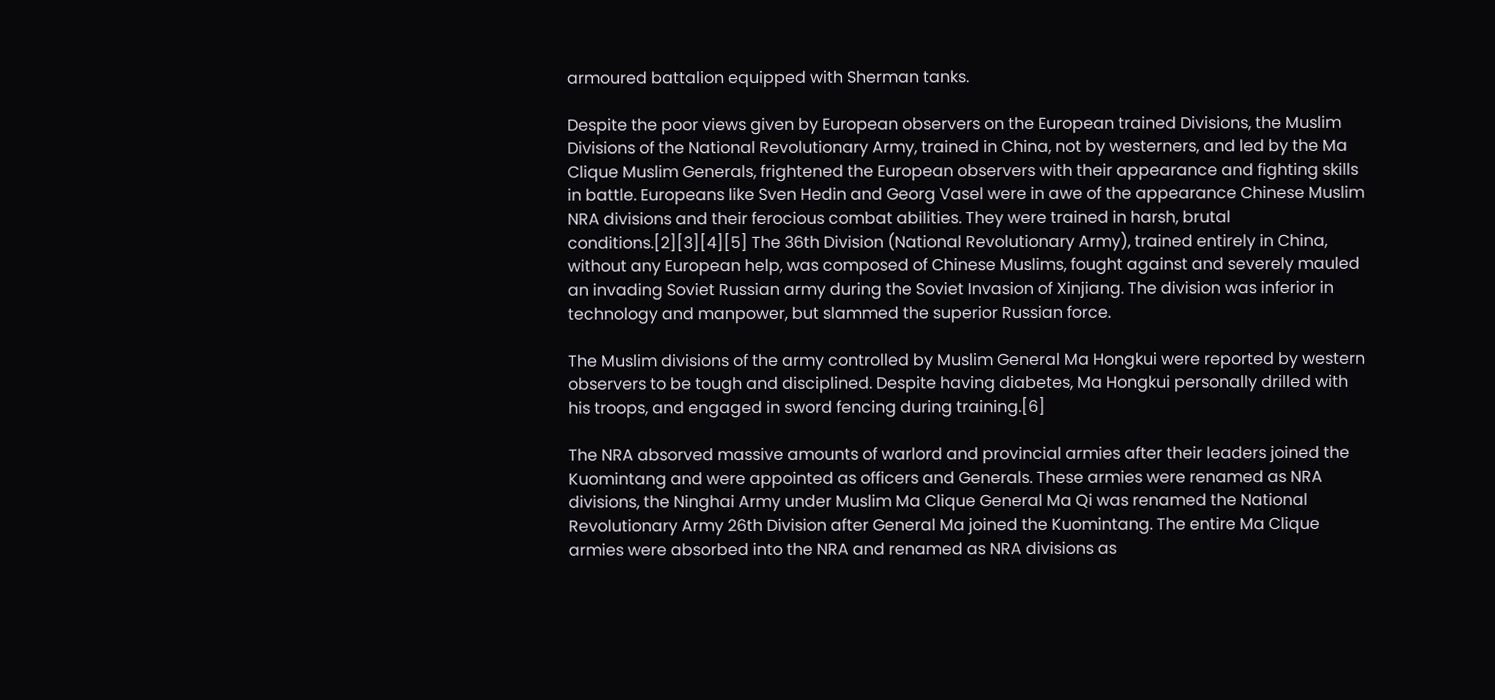armoured battalion equipped with Sherman tanks.

Despite the poor views given by European observers on the European trained Divisions, the Muslim Divisions of the National Revolutionary Army, trained in China, not by westerners, and led by the Ma Clique Muslim Generals, frightened the European observers with their appearance and fighting skills in battle. Europeans like Sven Hedin and Georg Vasel were in awe of the appearance Chinese Muslim NRA divisions and their ferocious combat abilities. They were trained in harsh, brutal conditions.[2][3][4][5] The 36th Division (National Revolutionary Army), trained entirely in China, without any European help, was composed of Chinese Muslims, fought against and severely mauled an invading Soviet Russian army during the Soviet Invasion of Xinjiang. The division was inferior in technology and manpower, but slammed the superior Russian force.

The Muslim divisions of the army controlled by Muslim General Ma Hongkui were reported by western observers to be tough and disciplined. Despite having diabetes, Ma Hongkui personally drilled with his troops, and engaged in sword fencing during training.[6]

The NRA absorved massive amounts of warlord and provincial armies after their leaders joined the Kuomintang and were appointed as officers and Generals. These armies were renamed as NRA divisions, the Ninghai Army under Muslim Ma Clique General Ma Qi was renamed the National Revolutionary Army 26th Division after General Ma joined the Kuomintang. The entire Ma Clique armies were absorbed into the NRA and renamed as NRA divisions as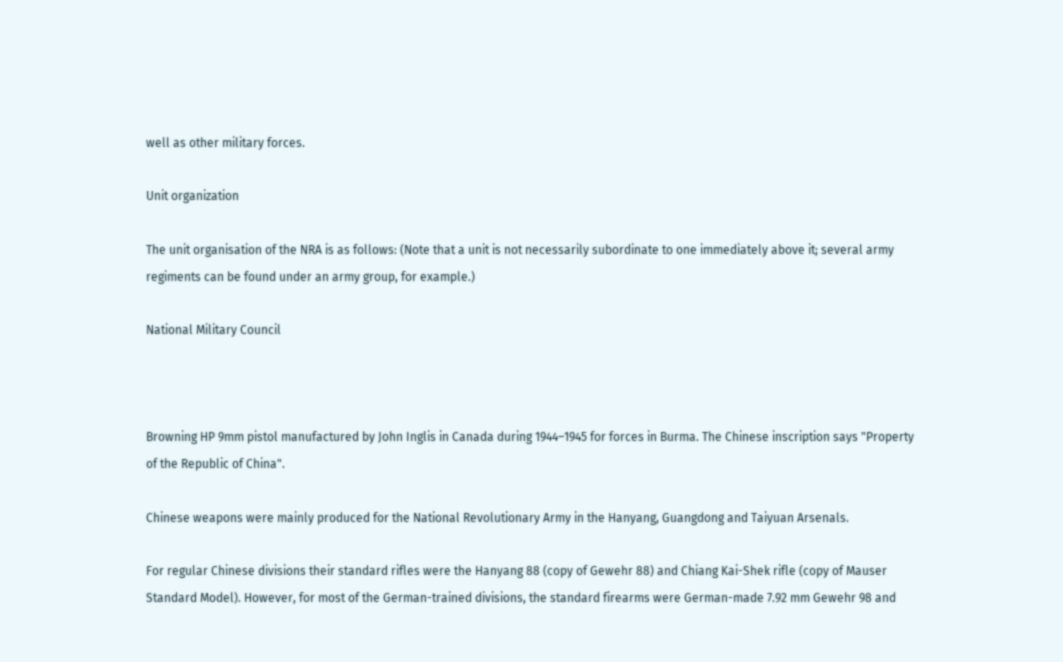well as other military forces.

Unit organization

The unit organisation of the NRA is as follows: (Note that a unit is not necessarily subordinate to one immediately above it; several army regiments can be found under an army group, for example.)

National Military Council



Browning HP 9mm pistol manufactured by John Inglis in Canada during 1944–1945 for forces in Burma. The Chinese inscription says "Property of the Republic of China".

Chinese weapons were mainly produced for the National Revolutionary Army in the Hanyang, Guangdong and Taiyuan Arsenals.

For regular Chinese divisions their standard rifles were the Hanyang 88 (copy of Gewehr 88) and Chiang Kai-Shek rifle (copy of Mauser Standard Model). However, for most of the German-trained divisions, the standard firearms were German-made 7.92 mm Gewehr 98 and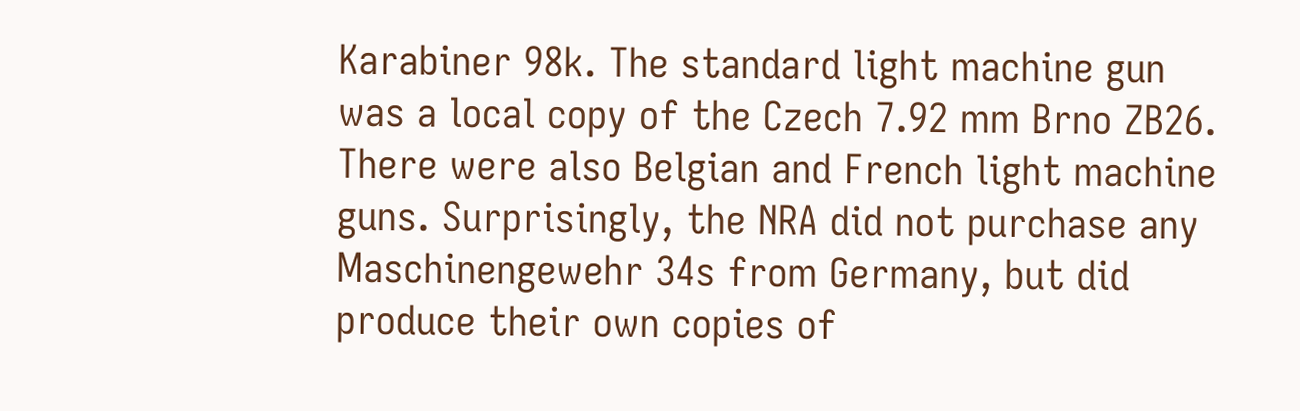Karabiner 98k. The standard light machine gun was a local copy of the Czech 7.92 mm Brno ZB26. There were also Belgian and French light machine guns. Surprisingly, the NRA did not purchase any Maschinengewehr 34s from Germany, but did produce their own copies of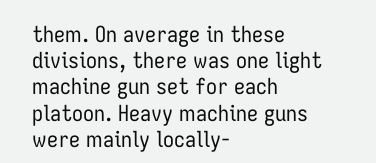them. On average in these divisions, there was one light machine gun set for each platoon. Heavy machine guns were mainly locally-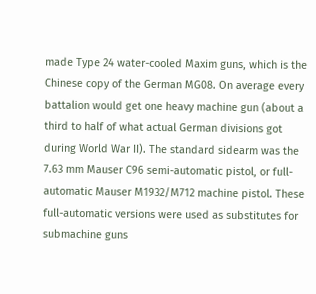made Type 24 water-cooled Maxim guns, which is the Chinese copy of the German MG08. On average every battalion would get one heavy machine gun (about a third to half of what actual German divisions got during World War II). The standard sidearm was the 7.63 mm Mauser C96 semi-automatic pistol, or full-automatic Mauser M1932/M712 machine pistol. These full-automatic versions were used as substitutes for submachine guns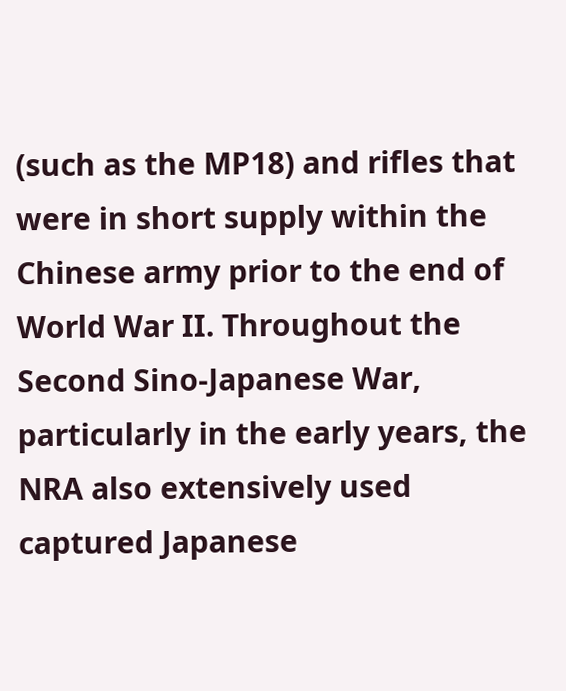(such as the MP18) and rifles that were in short supply within the Chinese army prior to the end of World War II. Throughout the Second Sino-Japanese War, particularly in the early years, the NRA also extensively used captured Japanese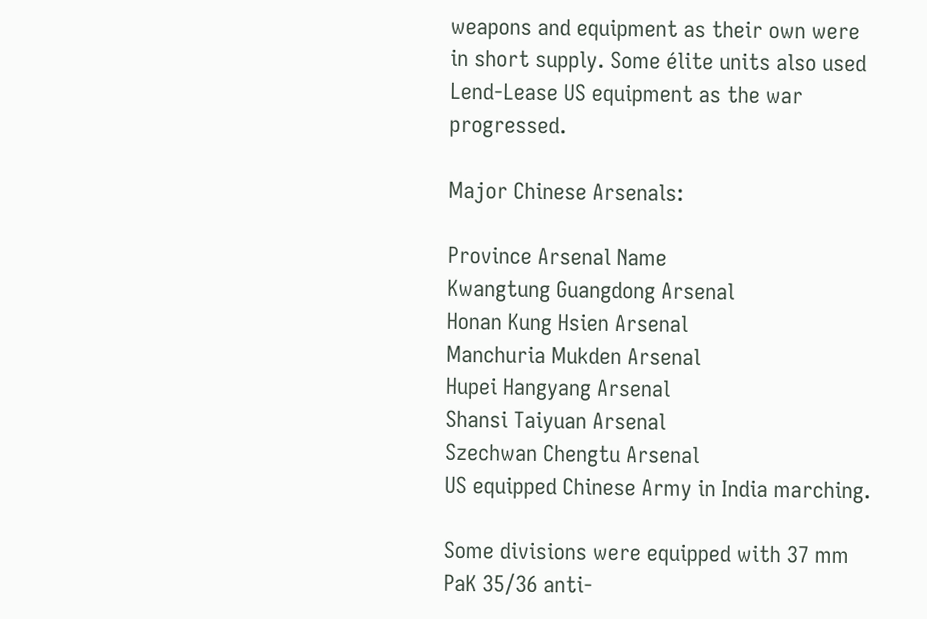weapons and equipment as their own were in short supply. Some élite units also used Lend-Lease US equipment as the war progressed.

Major Chinese Arsenals:

Province Arsenal Name
Kwangtung Guangdong Arsenal
Honan Kung Hsien Arsenal
Manchuria Mukden Arsenal
Hupei Hangyang Arsenal
Shansi Taiyuan Arsenal
Szechwan Chengtu Arsenal
US equipped Chinese Army in India marching.

Some divisions were equipped with 37 mm PaK 35/36 anti-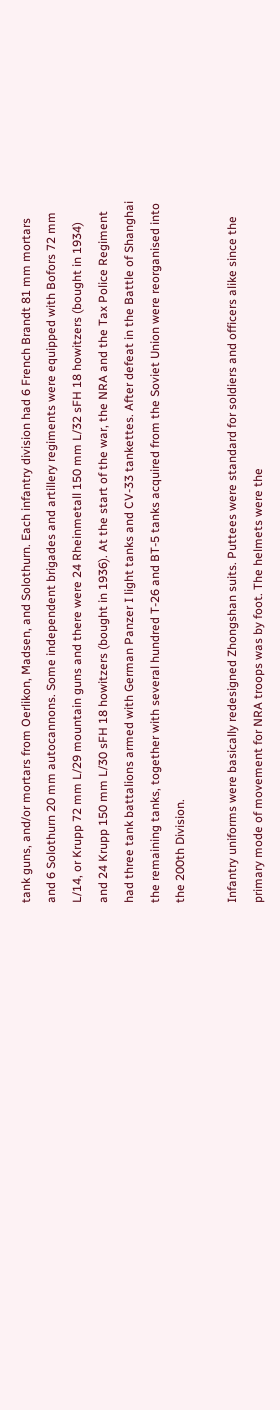tank guns, and/or mortars from Oerlikon, Madsen, and Solothurn. Each infantry division had 6 French Brandt 81 mm mortars and 6 Solothurn 20 mm autocannons. Some independent brigades and artillery regiments were equipped with Bofors 72 mm L/14, or Krupp 72 mm L/29 mountain guns and there were 24 Rheinmetall 150 mm L/32 sFH 18 howitzers (bought in 1934) and 24 Krupp 150 mm L/30 sFH 18 howitzers (bought in 1936). At the start of the war, the NRA and the Tax Police Regiment had three tank battalions armed with German Panzer I light tanks and CV-33 tankettes. After defeat in the Battle of Shanghai the remaining tanks, together with several hundred T-26 and BT-5 tanks acquired from the Soviet Union were reorganised into the 200th Division.

Infantry uniforms were basically redesigned Zhongshan suits. Puttees were standard for soldiers and officers alike since the primary mode of movement for NRA troops was by foot. The helmets were the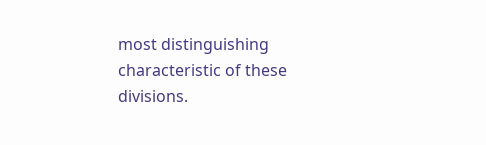most distinguishing characteristic of these divisions.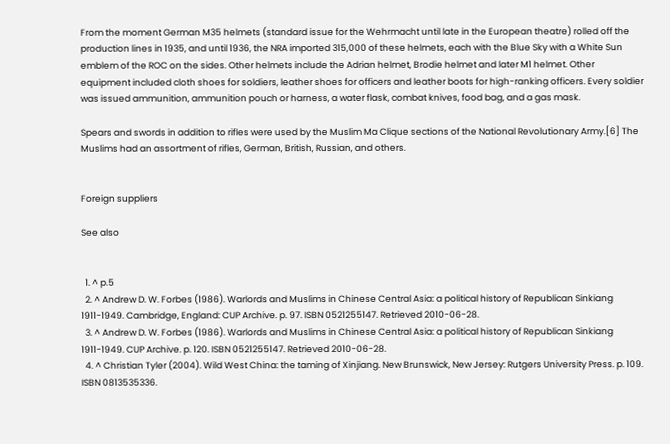From the moment German M35 helmets (standard issue for the Wehrmacht until late in the European theatre) rolled off the production lines in 1935, and until 1936, the NRA imported 315,000 of these helmets, each with the Blue Sky with a White Sun emblem of the ROC on the sides. Other helmets include the Adrian helmet, Brodie helmet and later M1 helmet. Other equipment included cloth shoes for soldiers, leather shoes for officers and leather boots for high-ranking officers. Every soldier was issued ammunition, ammunition pouch or harness, a water flask, combat knives, food bag, and a gas mask.

Spears and swords in addition to rifles were used by the Muslim Ma Clique sections of the National Revolutionary Army.[6] The Muslims had an assortment of rifles, German, British, Russian, and others.


Foreign suppliers

See also


  1. ^ p.5
  2. ^ Andrew D. W. Forbes (1986). Warlords and Muslims in Chinese Central Asia: a political history of Republican Sinkiang 1911-1949. Cambridge, England: CUP Archive. p. 97. ISBN 0521255147. Retrieved 2010-06-28.
  3. ^ Andrew D. W. Forbes (1986). Warlords and Muslims in Chinese Central Asia: a political history of Republican Sinkiang 1911-1949. CUP Archive. p. 120. ISBN 0521255147. Retrieved 2010-06-28.
  4. ^ Christian Tyler (2004). Wild West China: the taming of Xinjiang. New Brunswick, New Jersey: Rutgers University Press. p. 109. ISBN 0813535336.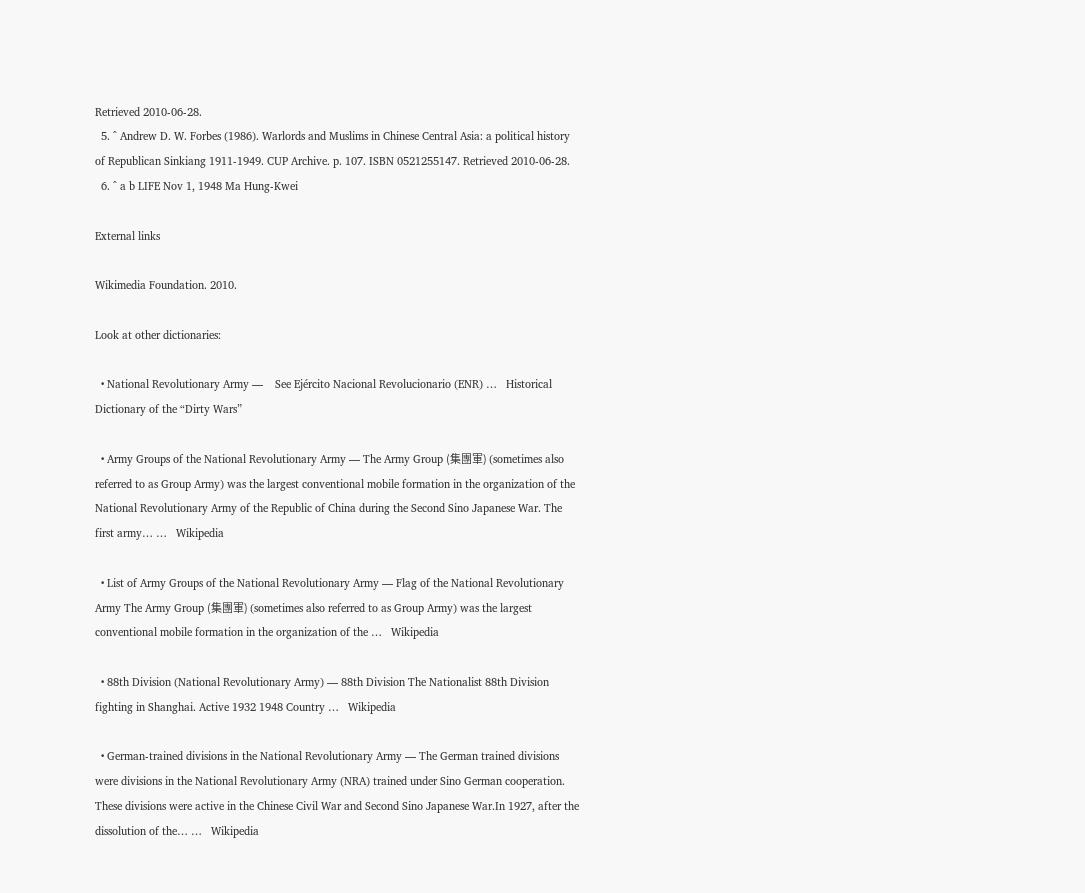Retrieved 2010-06-28.
  5. ^ Andrew D. W. Forbes (1986). Warlords and Muslims in Chinese Central Asia: a political history of Republican Sinkiang 1911-1949. CUP Archive. p. 107. ISBN 0521255147. Retrieved 2010-06-28.
  6. ^ a b LIFE Nov 1, 1948 Ma Hung-Kwei

External links

Wikimedia Foundation. 2010.

Look at other dictionaries:

  • National Revolutionary Army —    See Ejército Nacional Revolucionario (ENR) …   Historical Dictionary of the “Dirty Wars”

  • Army Groups of the National Revolutionary Army — The Army Group (集團軍) (sometimes also referred to as Group Army) was the largest conventional mobile formation in the organization of the National Revolutionary Army of the Republic of China during the Second Sino Japanese War. The first army… …   Wikipedia

  • List of Army Groups of the National Revolutionary Army — Flag of the National Revolutionary Army The Army Group (集團軍) (sometimes also referred to as Group Army) was the largest conventional mobile formation in the organization of the …   Wikipedia

  • 88th Division (National Revolutionary Army) — 88th Division The Nationalist 88th Division fighting in Shanghai. Active 1932 1948 Country …   Wikipedia

  • German-trained divisions in the National Revolutionary Army — The German trained divisions were divisions in the National Revolutionary Army (NRA) trained under Sino German cooperation. These divisions were active in the Chinese Civil War and Second Sino Japanese War.In 1927, after the dissolution of the… …   Wikipedia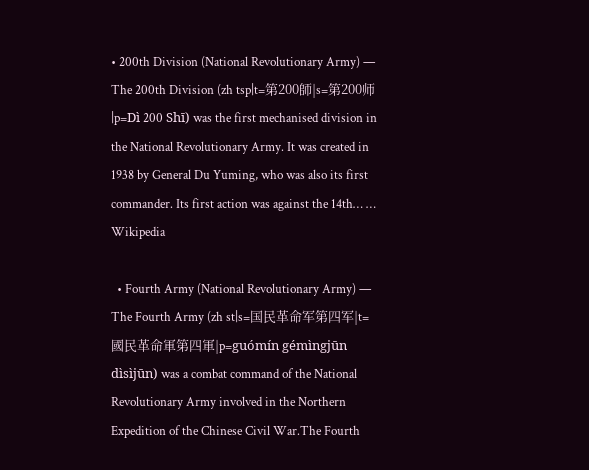• 200th Division (National Revolutionary Army) — The 200th Division (zh tsp|t=第200師|s=第200师|p=Dì 200 Shī) was the first mechanised division in the National Revolutionary Army. It was created in 1938 by General Du Yuming, who was also its first commander. Its first action was against the 14th… …   Wikipedia

  • Fourth Army (National Revolutionary Army) — The Fourth Army (zh st|s=国民革命军第四军|t=國民革命軍第四軍|p=guómín gémìngjūn dìsìjūn) was a combat command of the National Revolutionary Army involved in the Northern Expedition of the Chinese Civil War.The Fourth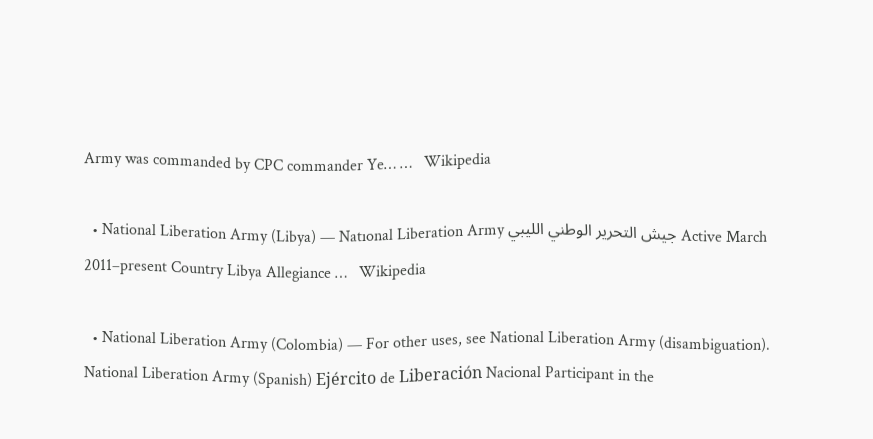Army was commanded by CPC commander Ye… …   Wikipedia

  • National Liberation Army (Libya) — Natıonal Liberation Army جيش التحرير الوطني الليبي Active March 2011–present Country Libya Allegiance …   Wikipedia

  • National Liberation Army (Colombia) — For other uses, see National Liberation Army (disambiguation). National Liberation Army (Spanish) Ejército de Liberación Nacional Participant in the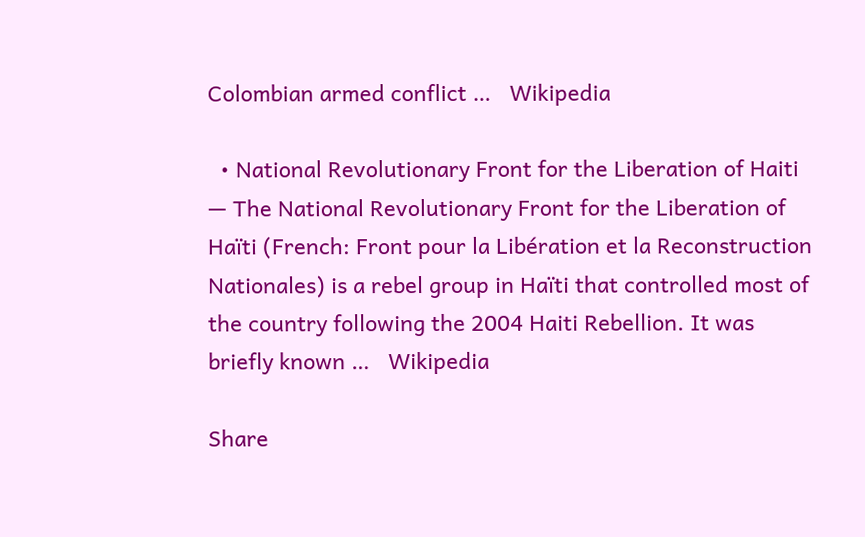Colombian armed conflict …   Wikipedia

  • National Revolutionary Front for the Liberation of Haiti — The National Revolutionary Front for the Liberation of Haïti (French: Front pour la Libération et la Reconstruction Nationales) is a rebel group in Haïti that controlled most of the country following the 2004 Haiti Rebellion. It was briefly known …   Wikipedia

Share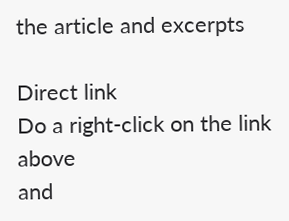the article and excerpts

Direct link
Do a right-click on the link above
and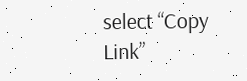select “Copy Link”